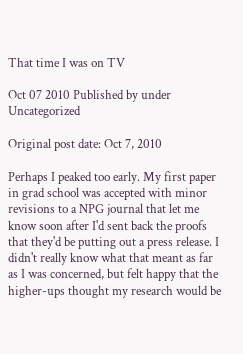That time I was on TV

Oct 07 2010 Published by under Uncategorized

Original post date: Oct 7, 2010

Perhaps I peaked too early. My first paper in grad school was accepted with minor revisions to a NPG journal that let me know soon after I'd sent back the proofs that they'd be putting out a press release. I didn't really know what that meant as far as I was concerned, but felt happy that the higher-ups thought my research would be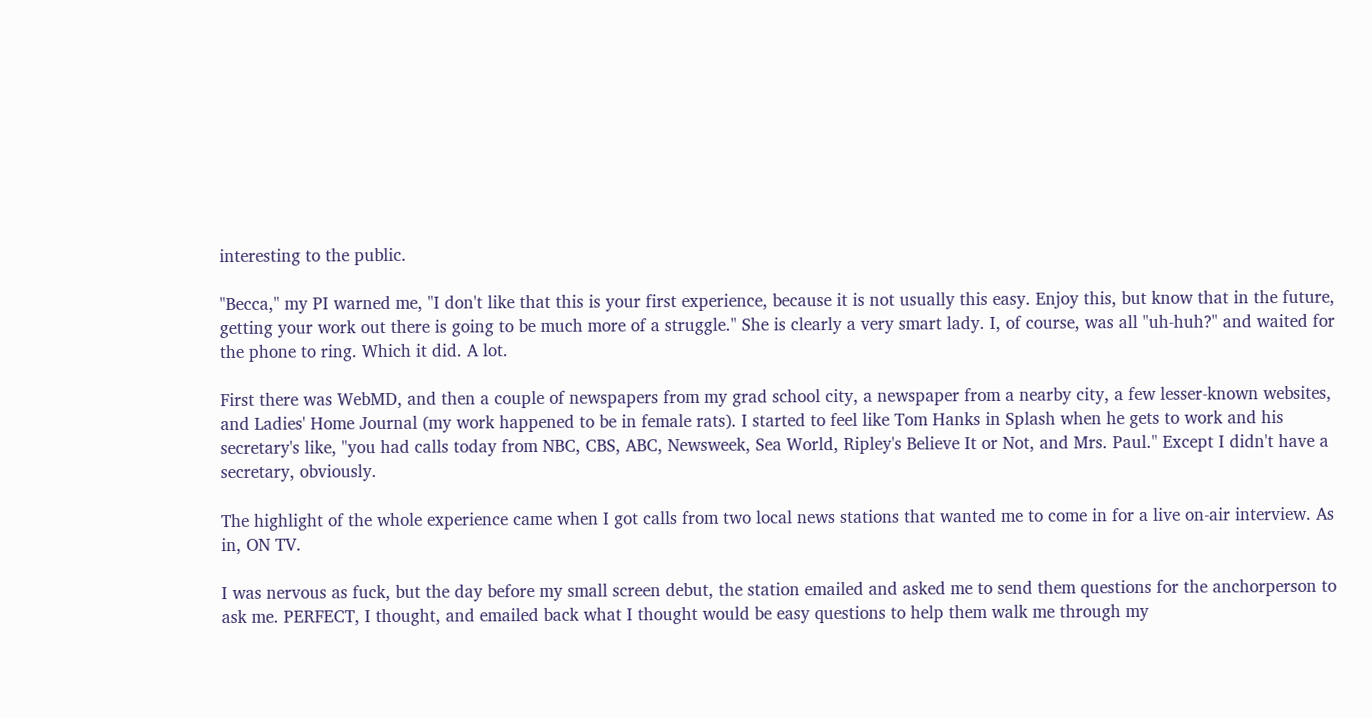interesting to the public.

"Becca," my PI warned me, "I don't like that this is your first experience, because it is not usually this easy. Enjoy this, but know that in the future, getting your work out there is going to be much more of a struggle." She is clearly a very smart lady. I, of course, was all "uh-huh?" and waited for the phone to ring. Which it did. A lot.

First there was WebMD, and then a couple of newspapers from my grad school city, a newspaper from a nearby city, a few lesser-known websites, and Ladies' Home Journal (my work happened to be in female rats). I started to feel like Tom Hanks in Splash when he gets to work and his secretary's like, "you had calls today from NBC, CBS, ABC, Newsweek, Sea World, Ripley's Believe It or Not, and Mrs. Paul." Except I didn't have a secretary, obviously.

The highlight of the whole experience came when I got calls from two local news stations that wanted me to come in for a live on-air interview. As in, ON TV.

I was nervous as fuck, but the day before my small screen debut, the station emailed and asked me to send them questions for the anchorperson to ask me. PERFECT, I thought, and emailed back what I thought would be easy questions to help them walk me through my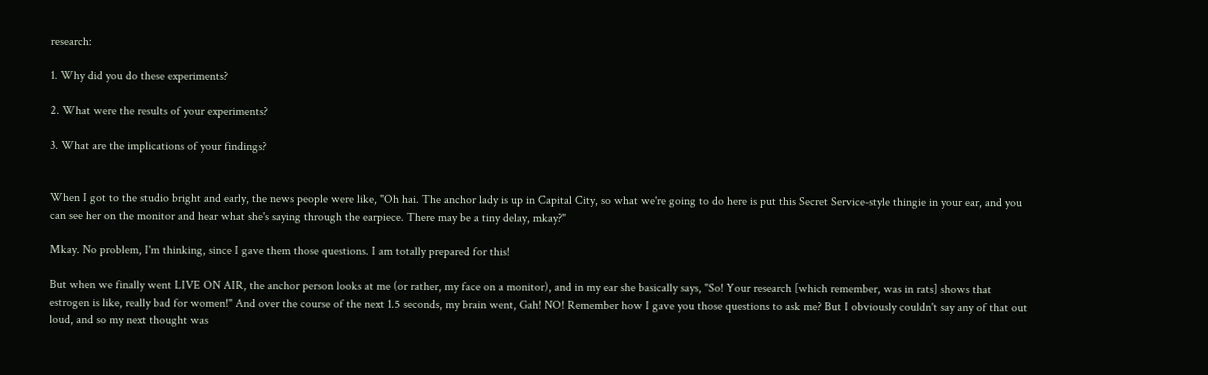research:

1. Why did you do these experiments?

2. What were the results of your experiments?

3. What are the implications of your findings?


When I got to the studio bright and early, the news people were like, "Oh hai. The anchor lady is up in Capital City, so what we're going to do here is put this Secret Service-style thingie in your ear, and you can see her on the monitor and hear what she's saying through the earpiece. There may be a tiny delay, mkay?"

Mkay. No problem, I'm thinking, since I gave them those questions. I am totally prepared for this!

But when we finally went LIVE ON AIR, the anchor person looks at me (or rather, my face on a monitor), and in my ear she basically says, "So! Your research [which remember, was in rats] shows that estrogen is like, really bad for women!" And over the course of the next 1.5 seconds, my brain went, Gah! NO! Remember how I gave you those questions to ask me? But I obviously couldn't say any of that out loud, and so my next thought was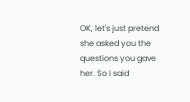OK, let's just pretend she asked you the questions you gave her. So I said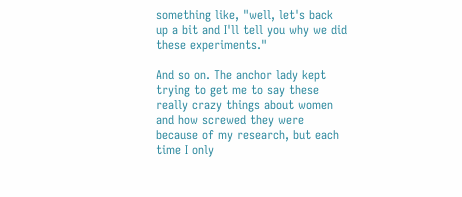something like, "well, let's back up a bit and I'll tell you why we did these experiments."

And so on. The anchor lady kept trying to get me to say these really crazy things about women and how screwed they were because of my research, but each time I only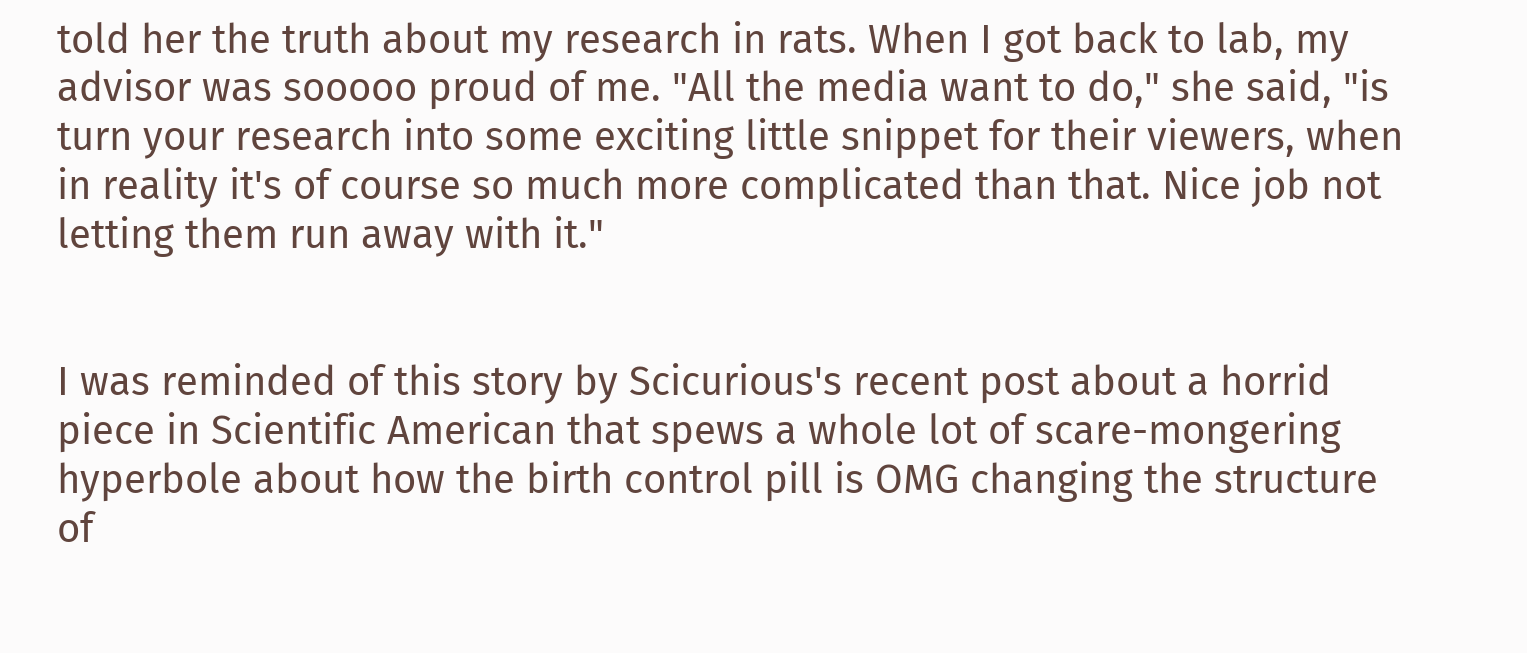told her the truth about my research in rats. When I got back to lab, my advisor was sooooo proud of me. "All the media want to do," she said, "is turn your research into some exciting little snippet for their viewers, when in reality it's of course so much more complicated than that. Nice job not letting them run away with it."


I was reminded of this story by Scicurious's recent post about a horrid piece in Scientific American that spews a whole lot of scare-mongering hyperbole about how the birth control pill is OMG changing the structure of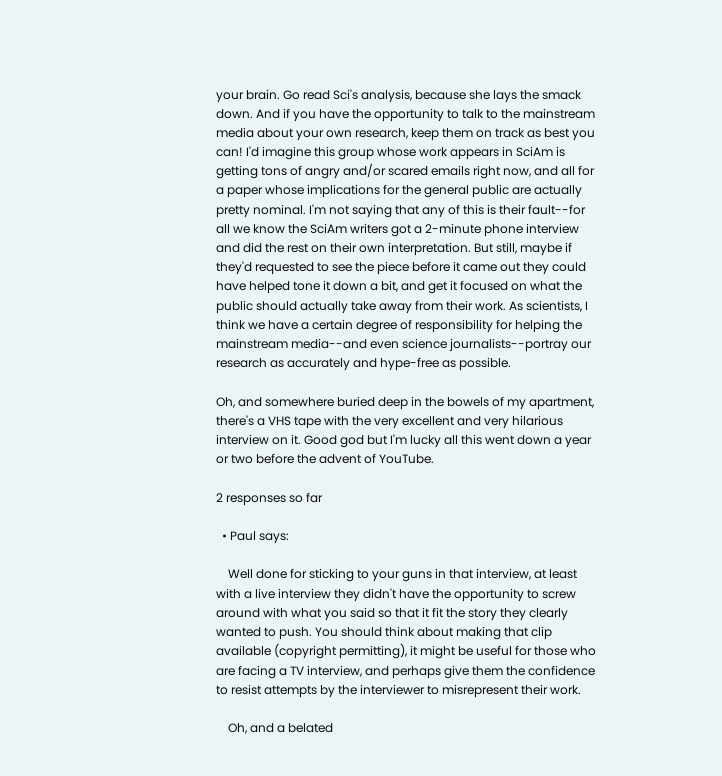your brain. Go read Sci's analysis, because she lays the smack down. And if you have the opportunity to talk to the mainstream media about your own research, keep them on track as best you can! I'd imagine this group whose work appears in SciAm is getting tons of angry and/or scared emails right now, and all for a paper whose implications for the general public are actually pretty nominal. I'm not saying that any of this is their fault--for all we know the SciAm writers got a 2-minute phone interview and did the rest on their own interpretation. But still, maybe if they'd requested to see the piece before it came out they could have helped tone it down a bit, and get it focused on what the public should actually take away from their work. As scientists, I think we have a certain degree of responsibility for helping the mainstream media--and even science journalists--portray our research as accurately and hype-free as possible.

Oh, and somewhere buried deep in the bowels of my apartment, there's a VHS tape with the very excellent and very hilarious interview on it. Good god but I'm lucky all this went down a year or two before the advent of YouTube.

2 responses so far

  • Paul says:

    Well done for sticking to your guns in that interview, at least with a live interview they didn't have the opportunity to screw around with what you said so that it fit the story they clearly wanted to push. You should think about making that clip available (copyright permitting), it might be useful for those who are facing a TV interview, and perhaps give them the confidence to resist attempts by the interviewer to misrepresent their work.

    Oh, and a belated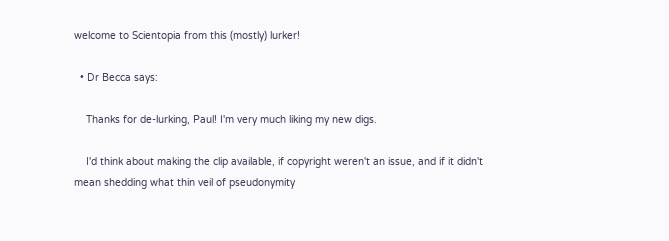welcome to Scientopia from this (mostly) lurker!

  • Dr Becca says:

    Thanks for de-lurking, Paul! I'm very much liking my new digs.

    I'd think about making the clip available, if copyright weren't an issue, and if it didn't mean shedding what thin veil of pseudonymity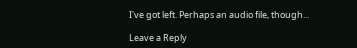I've got left. Perhaps an audio file, though...

Leave a Reply